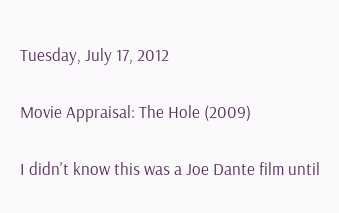Tuesday, July 17, 2012

Movie Appraisal: The Hole (2009)

I didn't know this was a Joe Dante film until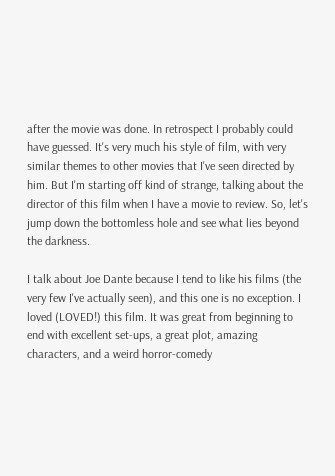after the movie was done. In retrospect I probably could have guessed. It's very much his style of film, with very similar themes to other movies that I've seen directed by him. But I'm starting off kind of strange, talking about the director of this film when I have a movie to review. So, let's jump down the bottomless hole and see what lies beyond the darkness.

I talk about Joe Dante because I tend to like his films (the very few I've actually seen), and this one is no exception. I loved (LOVED!) this film. It was great from beginning to end with excellent set-ups, a great plot, amazing characters, and a weird horror-comedy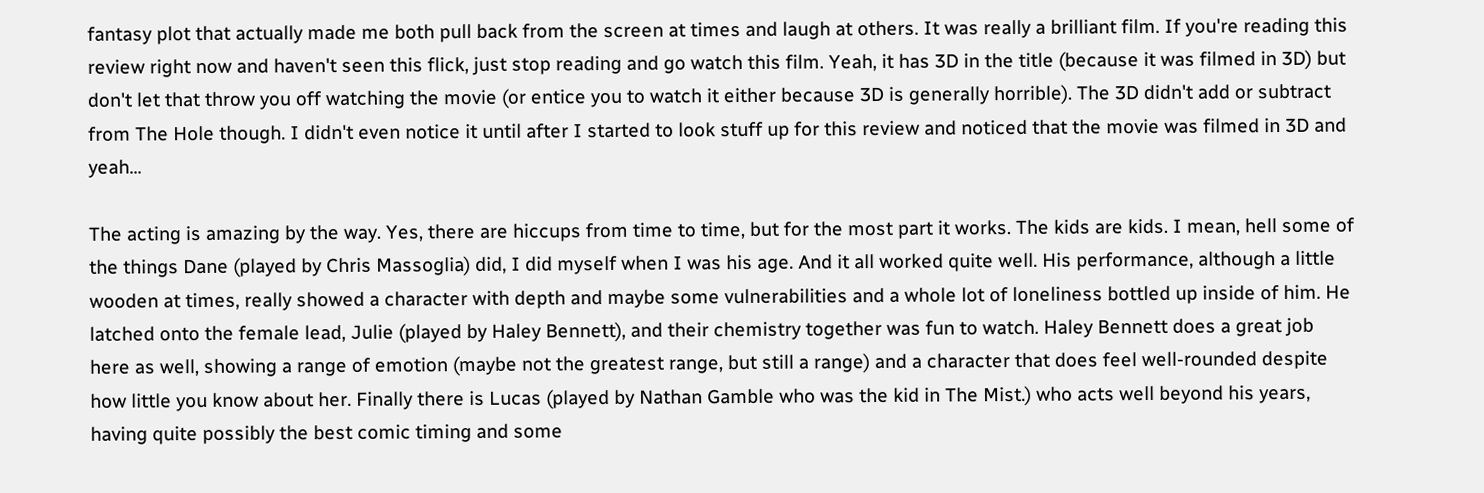fantasy plot that actually made me both pull back from the screen at times and laugh at others. It was really a brilliant film. If you're reading this review right now and haven't seen this flick, just stop reading and go watch this film. Yeah, it has 3D in the title (because it was filmed in 3D) but don't let that throw you off watching the movie (or entice you to watch it either because 3D is generally horrible). The 3D didn't add or subtract from The Hole though. I didn't even notice it until after I started to look stuff up for this review and noticed that the movie was filmed in 3D and yeah...

The acting is amazing by the way. Yes, there are hiccups from time to time, but for the most part it works. The kids are kids. I mean, hell some of the things Dane (played by Chris Massoglia) did, I did myself when I was his age. And it all worked quite well. His performance, although a little wooden at times, really showed a character with depth and maybe some vulnerabilities and a whole lot of loneliness bottled up inside of him. He latched onto the female lead, Julie (played by Haley Bennett), and their chemistry together was fun to watch. Haley Bennett does a great job here as well, showing a range of emotion (maybe not the greatest range, but still a range) and a character that does feel well-rounded despite how little you know about her. Finally there is Lucas (played by Nathan Gamble who was the kid in The Mist.) who acts well beyond his years, having quite possibly the best comic timing and some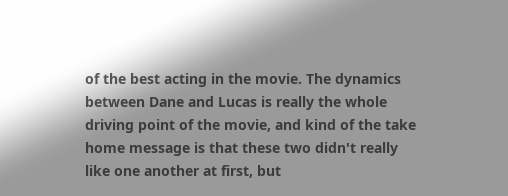of the best acting in the movie. The dynamics between Dane and Lucas is really the whole driving point of the movie, and kind of the take home message is that these two didn't really like one another at first, but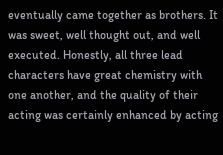eventually came together as brothers. It was sweet, well thought out, and well executed. Honestly, all three lead characters have great chemistry with one another, and the quality of their acting was certainly enhanced by acting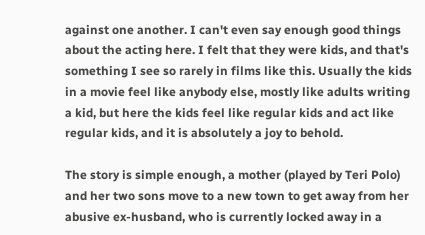against one another. I can't even say enough good things about the acting here. I felt that they were kids, and that's something I see so rarely in films like this. Usually the kids in a movie feel like anybody else, mostly like adults writing a kid, but here the kids feel like regular kids and act like regular kids, and it is absolutely a joy to behold.

The story is simple enough, a mother (played by Teri Polo) and her two sons move to a new town to get away from her abusive ex-husband, who is currently locked away in a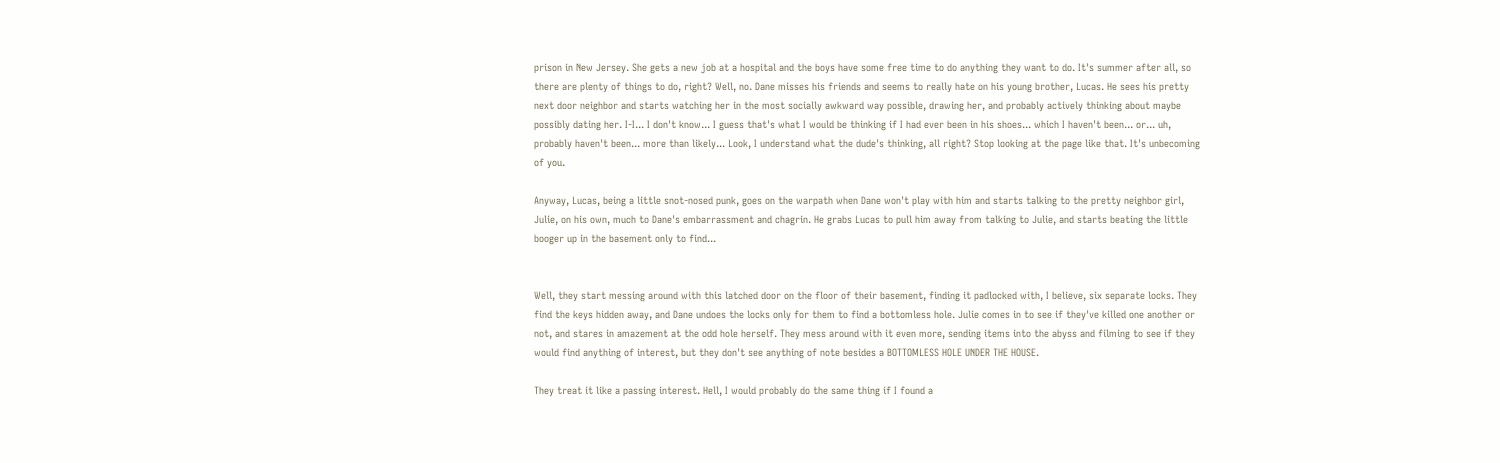prison in New Jersey. She gets a new job at a hospital and the boys have some free time to do anything they want to do. It's summer after all, so there are plenty of things to do, right? Well, no. Dane misses his friends and seems to really hate on his young brother, Lucas. He sees his pretty next door neighbor and starts watching her in the most socially awkward way possible, drawing her, and probably actively thinking about maybe possibly dating her. I-I... I don't know... I guess that's what I would be thinking if I had ever been in his shoes... which I haven't been... or... uh, probably haven't been... more than likely... Look, I understand what the dude's thinking, all right? Stop looking at the page like that. It's unbecoming of you.

Anyway, Lucas, being a little snot-nosed punk, goes on the warpath when Dane won't play with him and starts talking to the pretty neighbor girl, Julie, on his own, much to Dane's embarrassment and chagrin. He grabs Lucas to pull him away from talking to Julie, and starts beating the little booger up in the basement only to find...


Well, they start messing around with this latched door on the floor of their basement, finding it padlocked with, I believe, six separate locks. They find the keys hidden away, and Dane undoes the locks only for them to find a bottomless hole. Julie comes in to see if they've killed one another or not, and stares in amazement at the odd hole herself. They mess around with it even more, sending items into the abyss and filming to see if they would find anything of interest, but they don't see anything of note besides a BOTTOMLESS HOLE UNDER THE HOUSE.

They treat it like a passing interest. Hell, I would probably do the same thing if I found a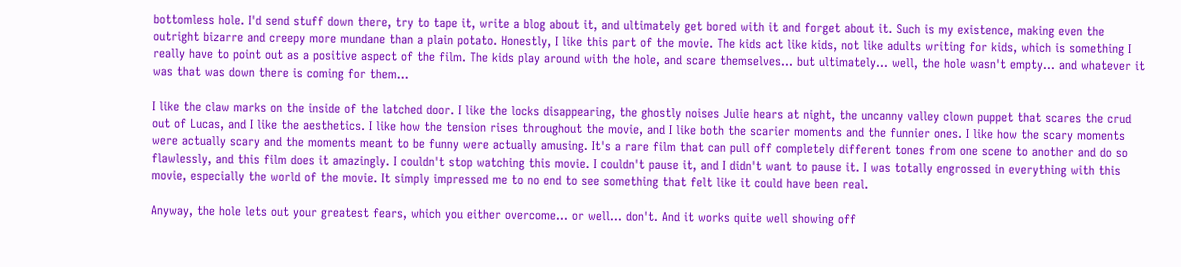bottomless hole. I'd send stuff down there, try to tape it, write a blog about it, and ultimately get bored with it and forget about it. Such is my existence, making even the outright bizarre and creepy more mundane than a plain potato. Honestly, I like this part of the movie. The kids act like kids, not like adults writing for kids, which is something I really have to point out as a positive aspect of the film. The kids play around with the hole, and scare themselves... but ultimately... well, the hole wasn't empty... and whatever it was that was down there is coming for them...

I like the claw marks on the inside of the latched door. I like the locks disappearing, the ghostly noises Julie hears at night, the uncanny valley clown puppet that scares the crud out of Lucas, and I like the aesthetics. I like how the tension rises throughout the movie, and I like both the scarier moments and the funnier ones. I like how the scary moments were actually scary and the moments meant to be funny were actually amusing. It's a rare film that can pull off completely different tones from one scene to another and do so flawlessly, and this film does it amazingly. I couldn't stop watching this movie. I couldn't pause it, and I didn't want to pause it. I was totally engrossed in everything with this movie, especially the world of the movie. It simply impressed me to no end to see something that felt like it could have been real.

Anyway, the hole lets out your greatest fears, which you either overcome... or well... don't. And it works quite well showing off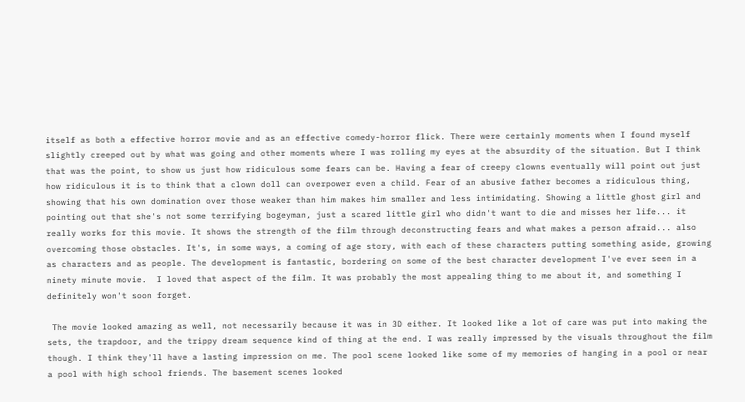itself as both a effective horror movie and as an effective comedy-horror flick. There were certainly moments when I found myself slightly creeped out by what was going and other moments where I was rolling my eyes at the absurdity of the situation. But I think that was the point, to show us just how ridiculous some fears can be. Having a fear of creepy clowns eventually will point out just how ridiculous it is to think that a clown doll can overpower even a child. Fear of an abusive father becomes a ridiculous thing, showing that his own domination over those weaker than him makes him smaller and less intimidating. Showing a little ghost girl and pointing out that she's not some terrifying bogeyman, just a scared little girl who didn't want to die and misses her life... it really works for this movie. It shows the strength of the film through deconstructing fears and what makes a person afraid... also overcoming those obstacles. It's, in some ways, a coming of age story, with each of these characters putting something aside, growing as characters and as people. The development is fantastic, bordering on some of the best character development I've ever seen in a ninety minute movie.  I loved that aspect of the film. It was probably the most appealing thing to me about it, and something I definitely won't soon forget.

 The movie looked amazing as well, not necessarily because it was in 3D either. It looked like a lot of care was put into making the sets, the trapdoor, and the trippy dream sequence kind of thing at the end. I was really impressed by the visuals throughout the film though. I think they'll have a lasting impression on me. The pool scene looked like some of my memories of hanging in a pool or near a pool with high school friends. The basement scenes looked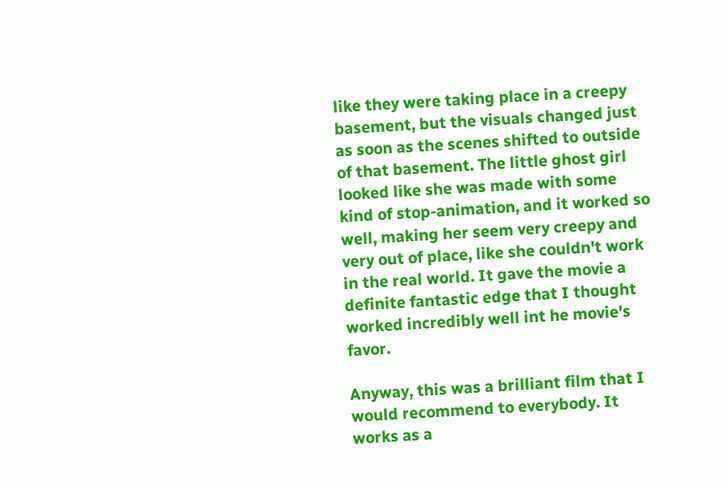like they were taking place in a creepy basement, but the visuals changed just as soon as the scenes shifted to outside of that basement. The little ghost girl looked like she was made with some kind of stop-animation, and it worked so well, making her seem very creepy and very out of place, like she couldn't work in the real world. It gave the movie a definite fantastic edge that I thought worked incredibly well int he movie's favor.

Anyway, this was a brilliant film that I would recommend to everybody. It works as a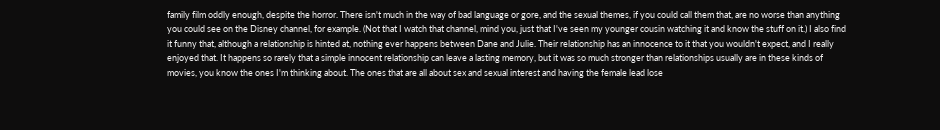family film oddly enough, despite the horror. There isn't much in the way of bad language or gore, and the sexual themes, if you could call them that, are no worse than anything you could see on the Disney channel, for example. (Not that I watch that channel, mind you, just that I've seen my younger cousin watching it and know the stuff on it.) I also find it funny that, although a relationship is hinted at, nothing ever happens between Dane and Julie. Their relationship has an innocence to it that you wouldn't expect, and I really enjoyed that. It happens so rarely that a simple innocent relationship can leave a lasting memory, but it was so much stronger than relationships usually are in these kinds of movies, you know the ones I'm thinking about. The ones that are all about sex and sexual interest and having the female lead lose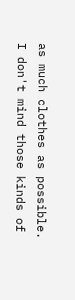as much clothes as possible. I don't mind those kinds of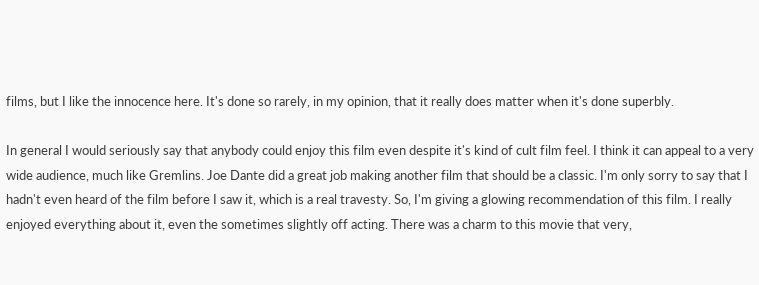films, but I like the innocence here. It's done so rarely, in my opinion, that it really does matter when it's done superbly.

In general I would seriously say that anybody could enjoy this film even despite it's kind of cult film feel. I think it can appeal to a very wide audience, much like Gremlins. Joe Dante did a great job making another film that should be a classic. I'm only sorry to say that I hadn't even heard of the film before I saw it, which is a real travesty. So, I'm giving a glowing recommendation of this film. I really enjoyed everything about it, even the sometimes slightly off acting. There was a charm to this movie that very,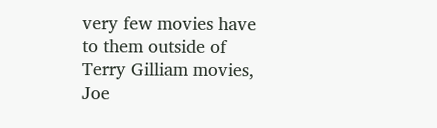very few movies have to them outside of Terry Gilliam movies, Joe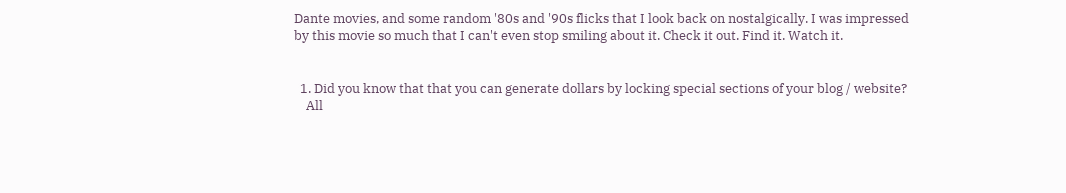Dante movies, and some random '80s and '90s flicks that I look back on nostalgically. I was impressed by this movie so much that I can't even stop smiling about it. Check it out. Find it. Watch it.


  1. Did you know that that you can generate dollars by locking special sections of your blog / website?
    All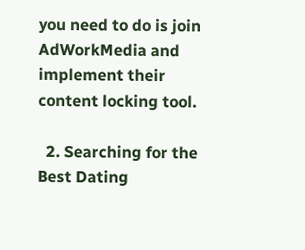you need to do is join AdWorkMedia and implement their content locking tool.

  2. Searching for the Best Dating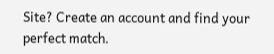Site? Create an account and find your perfect match.